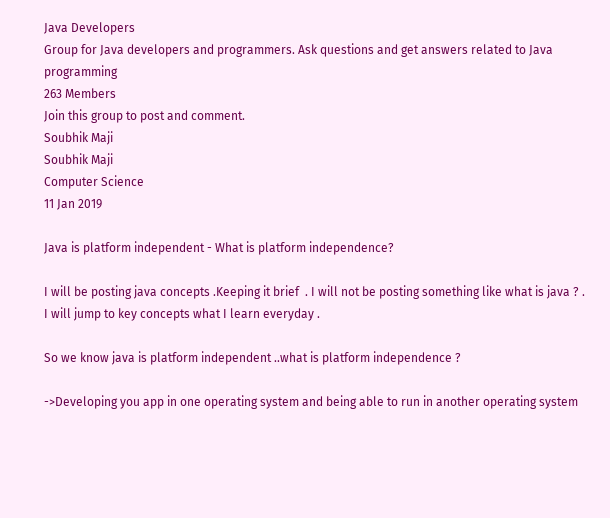Java Developers
Group for Java developers and programmers. Ask questions and get answers related to Java programming
263 Members
Join this group to post and comment.
Soubhik Maji
Soubhik Maji
Computer Science
11 Jan 2019

Java is platform independent - What is platform independence?

I will be posting java concepts .Keeping it brief  . I will not be posting something like what is java ? . I will jump to key concepts what I learn everyday .

So we know java is platform independent ..what is platform independence ?

->Developing you app in one operating system and being able to run in another operating system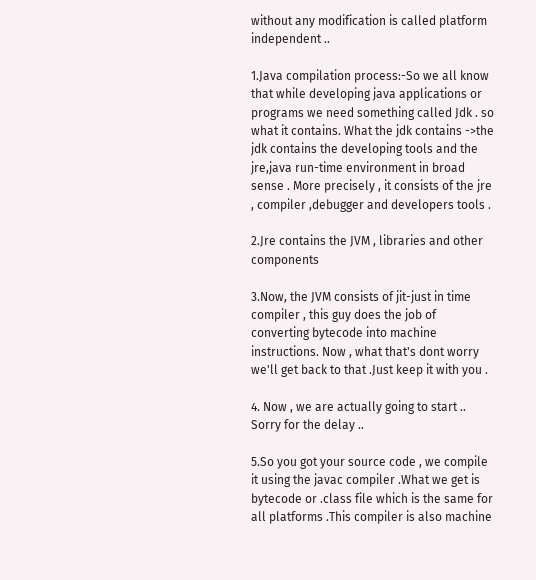without any modification is called platform independent ..

1.Java compilation process:-So we all know that while developing java applications or programs we need something called Jdk . so what it contains. What the jdk contains ->the jdk contains the developing tools and the jre,java run-time environment in broad sense . More precisely , it consists of the jre , compiler ,debugger and developers tools .

2.Jre contains the JVM , libraries and other components

3.Now, the JVM consists of jit-just in time compiler , this guy does the job of converting bytecode into machine instructions. Now , what that's dont worry we'll get back to that .Just keep it with you .

4. Now , we are actually going to start .. Sorry for the delay ..

5.So you got your source code , we compile it using the javac compiler .What we get is bytecode or .class file which is the same for all platforms .This compiler is also machine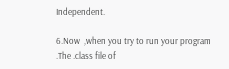Independent.

6.Now  ,when you try to run your program .The .class file of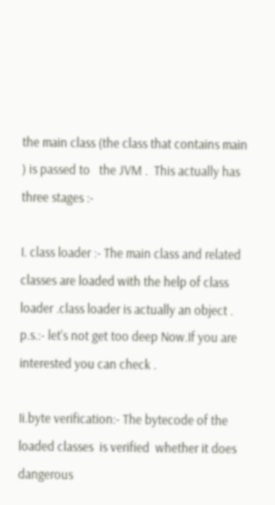the main class (the class that contains main ) is passed to   the JVM .  This actually has three stages :-

I. class loader :- The main class and related classes are loaded with the help of class loader .class loader is actually an object . p.s.:- let's not get too deep Now.If you are interested you can check .

Ii.byte verification:- The bytecode of the loaded classes  is verified  whether it does dangerous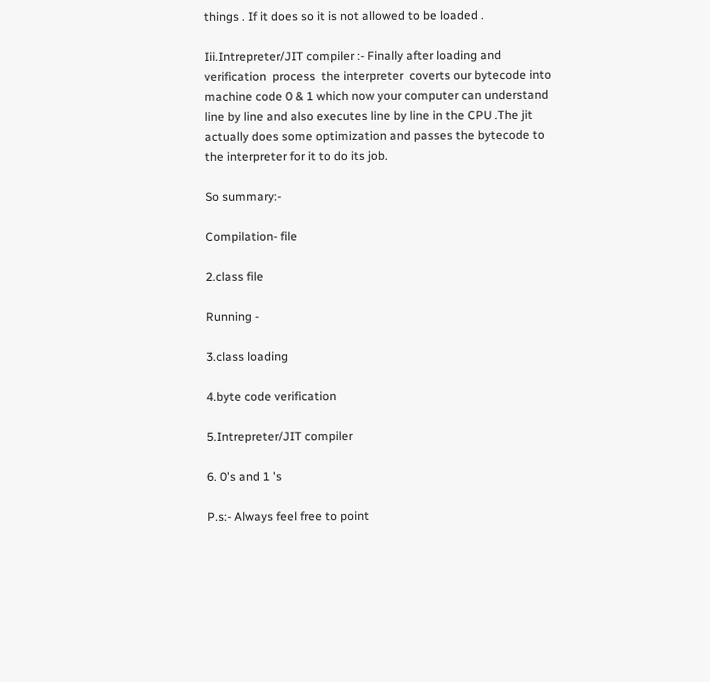things . If it does so it is not allowed to be loaded .

Iii.Intrepreter/JIT compiler :- Finally after loading and verification  process  the interpreter  coverts our bytecode into machine code 0 & 1 which now your computer can understand  line by line and also executes line by line in the CPU .The jit actually does some optimization and passes the bytecode to the interpreter for it to do its job.

So summary:-

Compilation- file

2.class file

Running -

3.class loading

4.byte code verification

5.Intrepreter/JIT compiler

6. 0's and 1 's

P.s:- Always feel free to point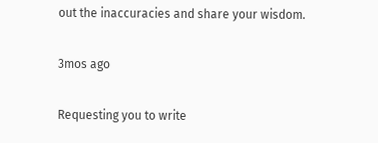out the inaccuracies and share your wisdom.

3mos ago

Requesting you to write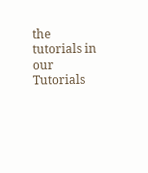the tutorials in our Tutorials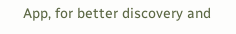App, for better discovery and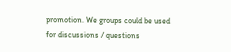promotion. We groups could be used for discussions / questions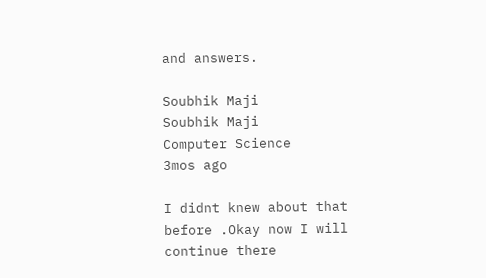and answers.

Soubhik Maji
Soubhik Maji
Computer Science
3mos ago

I didnt knew about that  before .Okay now I will continue there